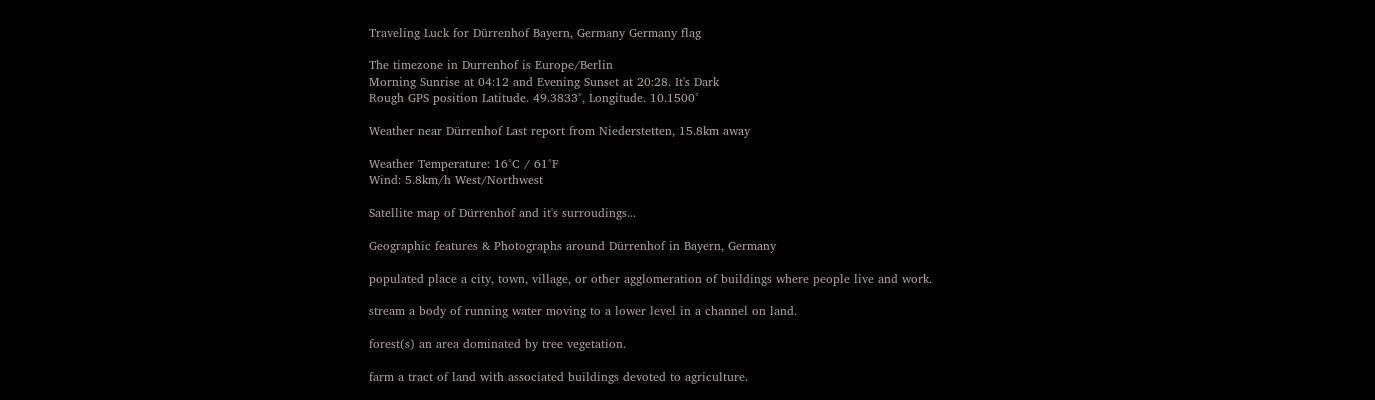Traveling Luck for Dürrenhof Bayern, Germany Germany flag

The timezone in Durrenhof is Europe/Berlin
Morning Sunrise at 04:12 and Evening Sunset at 20:28. It's Dark
Rough GPS position Latitude. 49.3833°, Longitude. 10.1500°

Weather near Dürrenhof Last report from Niederstetten, 15.8km away

Weather Temperature: 16°C / 61°F
Wind: 5.8km/h West/Northwest

Satellite map of Dürrenhof and it's surroudings...

Geographic features & Photographs around Dürrenhof in Bayern, Germany

populated place a city, town, village, or other agglomeration of buildings where people live and work.

stream a body of running water moving to a lower level in a channel on land.

forest(s) an area dominated by tree vegetation.

farm a tract of land with associated buildings devoted to agriculture.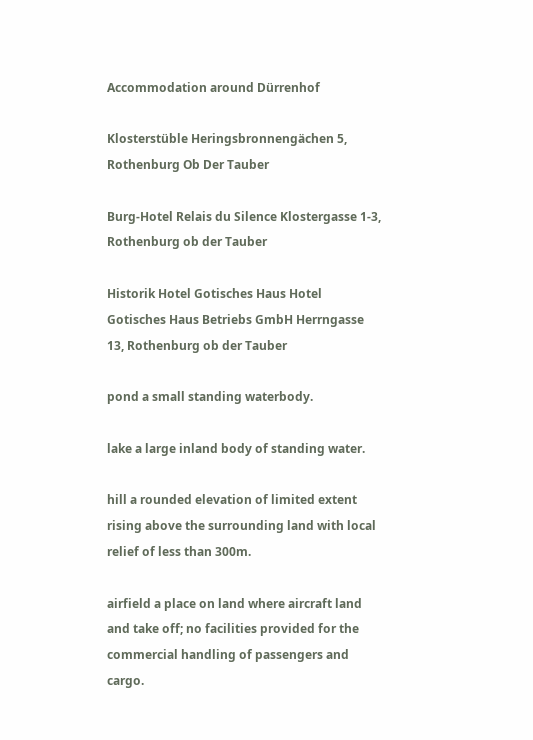Accommodation around Dürrenhof

Klosterstüble Heringsbronnengächen 5, Rothenburg Ob Der Tauber

Burg-Hotel Relais du Silence Klostergasse 1-3, Rothenburg ob der Tauber

Historik Hotel Gotisches Haus Hotel Gotisches Haus Betriebs GmbH Herrngasse 13, Rothenburg ob der Tauber

pond a small standing waterbody.

lake a large inland body of standing water.

hill a rounded elevation of limited extent rising above the surrounding land with local relief of less than 300m.

airfield a place on land where aircraft land and take off; no facilities provided for the commercial handling of passengers and cargo.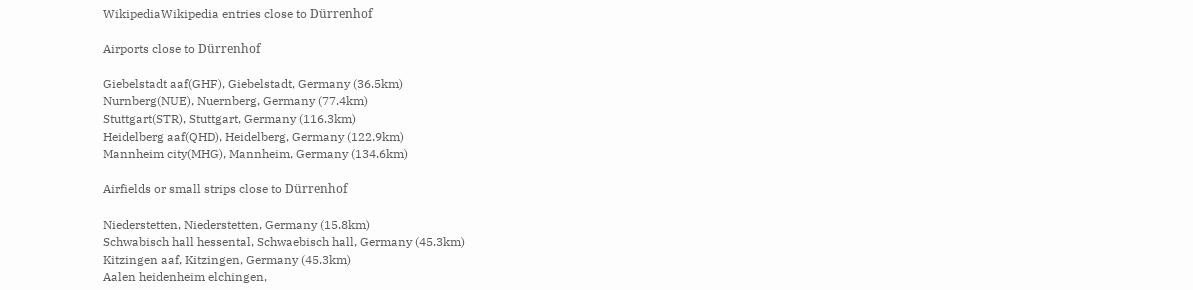WikipediaWikipedia entries close to Dürrenhof

Airports close to Dürrenhof

Giebelstadt aaf(GHF), Giebelstadt, Germany (36.5km)
Nurnberg(NUE), Nuernberg, Germany (77.4km)
Stuttgart(STR), Stuttgart, Germany (116.3km)
Heidelberg aaf(QHD), Heidelberg, Germany (122.9km)
Mannheim city(MHG), Mannheim, Germany (134.6km)

Airfields or small strips close to Dürrenhof

Niederstetten, Niederstetten, Germany (15.8km)
Schwabisch hall hessental, Schwaebisch hall, Germany (45.3km)
Kitzingen aaf, Kitzingen, Germany (45.3km)
Aalen heidenheim elchingen,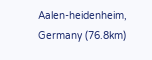Aalen-heidenheim, Germany (76.8km)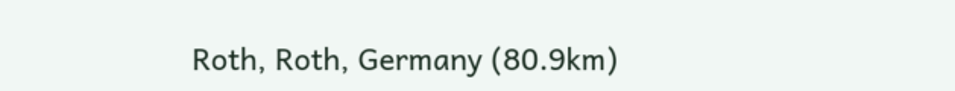Roth, Roth, Germany (80.9km)